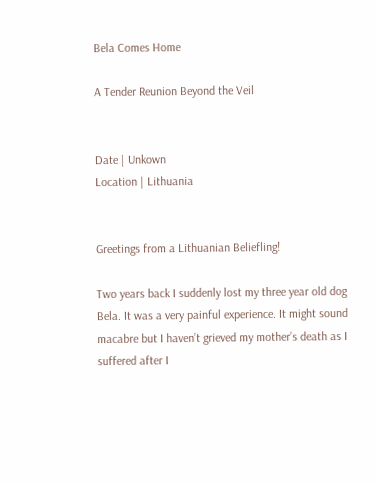Bela Comes Home

A Tender Reunion Beyond the Veil


Date | Unkown
Location | Lithuania


Greetings from a Lithuanian Beliefling!

Two years back I suddenly lost my three year old dog Bela. It was a very painful experience. It might sound macabre but I haven’t grieved my mother’s death as I suffered after I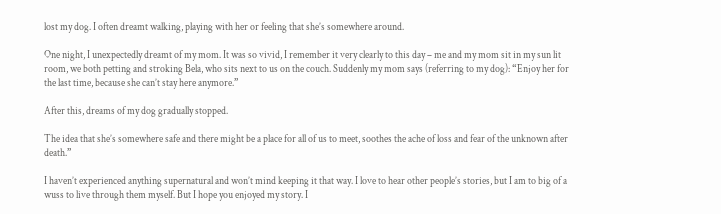lost my dog. I often dreamt walking, playing with her or feeling that she’s somewhere around.

One night, I unexpectedly dreamt of my mom. It was so vivid, I remember it very clearly to this day – me and my mom sit in my sun lit room, we both petting and stroking Bela, who sits next to us on the couch. Suddenly my mom says (referring to my dog): “Enjoy her for the last time, because she can’t stay here anymore.”

After this, dreams of my dog gradually stopped.

The idea that she’s somewhere safe and there might be a place for all of us to meet, soothes the ache of loss and fear of the unknown after death.”

I haven’t experienced anything supernatural and won’t mind keeping it that way. I love to hear other people’s stories, but I am to big of a wuss to live through them myself. But I hope you enjoyed my story. I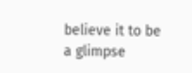believe it to be a glimpse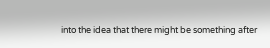into the idea that there might be something after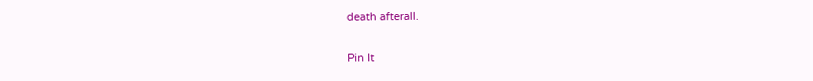death afterall.

Pin It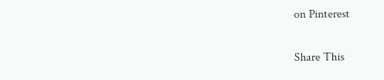on Pinterest

Share This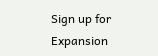Sign up for Expansion